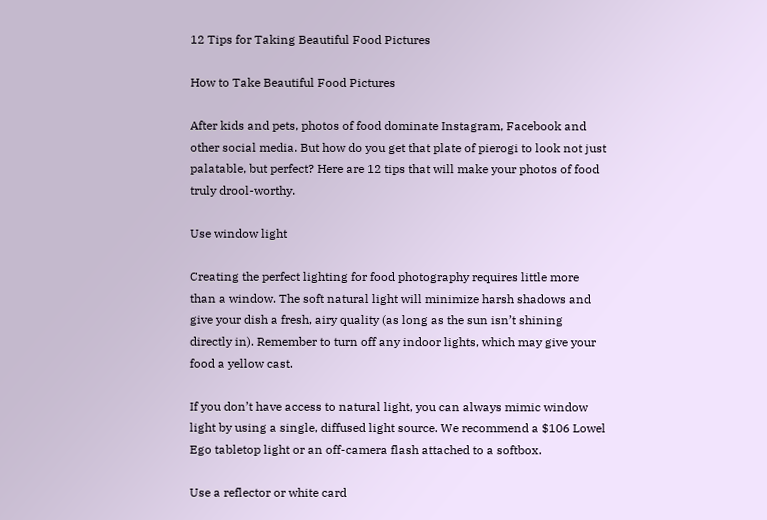12 Tips for Taking Beautiful Food Pictures

How to Take Beautiful Food Pictures

After kids and pets, photos of food dominate Instagram, Facebook and other social media. But how do you get that plate of pierogi to look not just palatable, but perfect? Here are 12 tips that will make your photos of food truly drool-worthy.

Use window light

Creating the perfect lighting for food photography requires little more than a window. The soft natural light will minimize harsh shadows and give your dish a fresh, airy quality (as long as the sun isn’t shining directly in). Remember to turn off any indoor lights, which may give your food a yellow cast.

If you don’t have access to natural light, you can always mimic window light by using a single, diffused light source. We recommend a $106 Lowel Ego tabletop light or an off-camera flash attached to a softbox.

Use a reflector or white card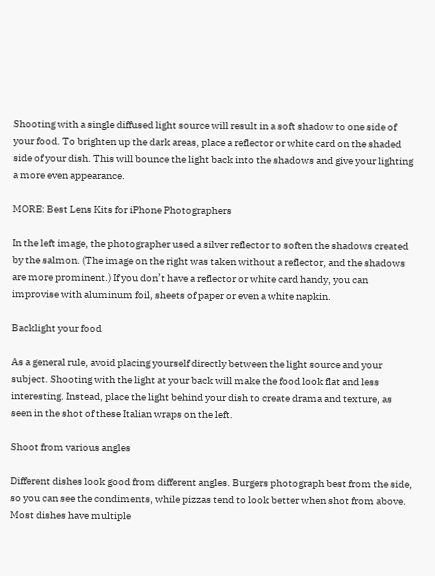Shooting with a single diffused light source will result in a soft shadow to one side of your food. To brighten up the dark areas, place a reflector or white card on the shaded side of your dish. This will bounce the light back into the shadows and give your lighting a more even appearance.

MORE: Best Lens Kits for iPhone Photographers

In the left image, the photographer used a silver reflector to soften the shadows created by the salmon. (The image on the right was taken without a reflector, and the shadows are more prominent.) If you don’t have a reflector or white card handy, you can improvise with aluminum foil, sheets of paper or even a white napkin.

Backlight your food

As a general rule, avoid placing yourself directly between the light source and your subject. Shooting with the light at your back will make the food look flat and less interesting. Instead, place the light behind your dish to create drama and texture, as seen in the shot of these Italian wraps on the left.

Shoot from various angles

Different dishes look good from different angles. Burgers photograph best from the side, so you can see the condiments, while pizzas tend to look better when shot from above. Most dishes have multiple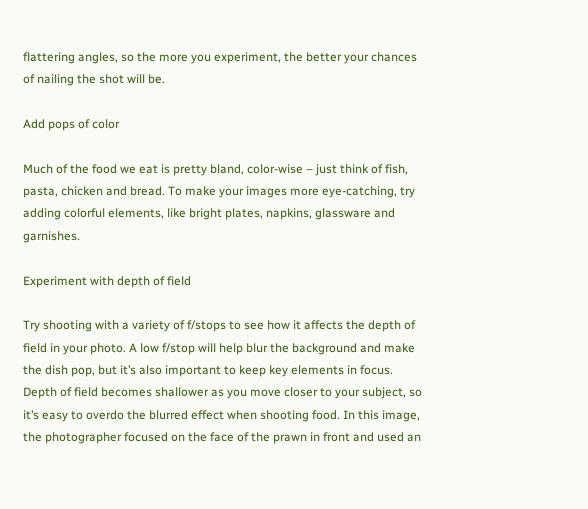flattering angles, so the more you experiment, the better your chances of nailing the shot will be.

Add pops of color

Much of the food we eat is pretty bland, color-wise – just think of fish, pasta, chicken and bread. To make your images more eye-catching, try adding colorful elements, like bright plates, napkins, glassware and garnishes.

Experiment with depth of field

Try shooting with a variety of f/stops to see how it affects the depth of field in your photo. A low f/stop will help blur the background and make the dish pop, but it’s also important to keep key elements in focus. Depth of field becomes shallower as you move closer to your subject, so it’s easy to overdo the blurred effect when shooting food. In this image, the photographer focused on the face of the prawn in front and used an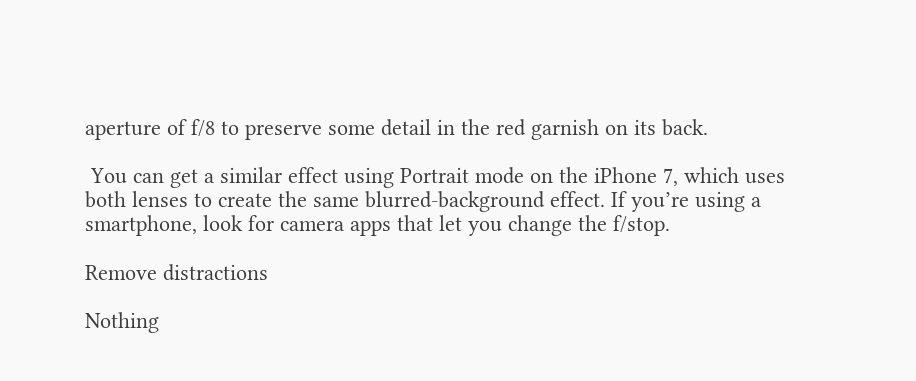aperture of f/8 to preserve some detail in the red garnish on its back.

 You can get a similar effect using Portrait mode on the iPhone 7, which uses both lenses to create the same blurred-background effect. If you’re using a smartphone, look for camera apps that let you change the f/stop.

Remove distractions

Nothing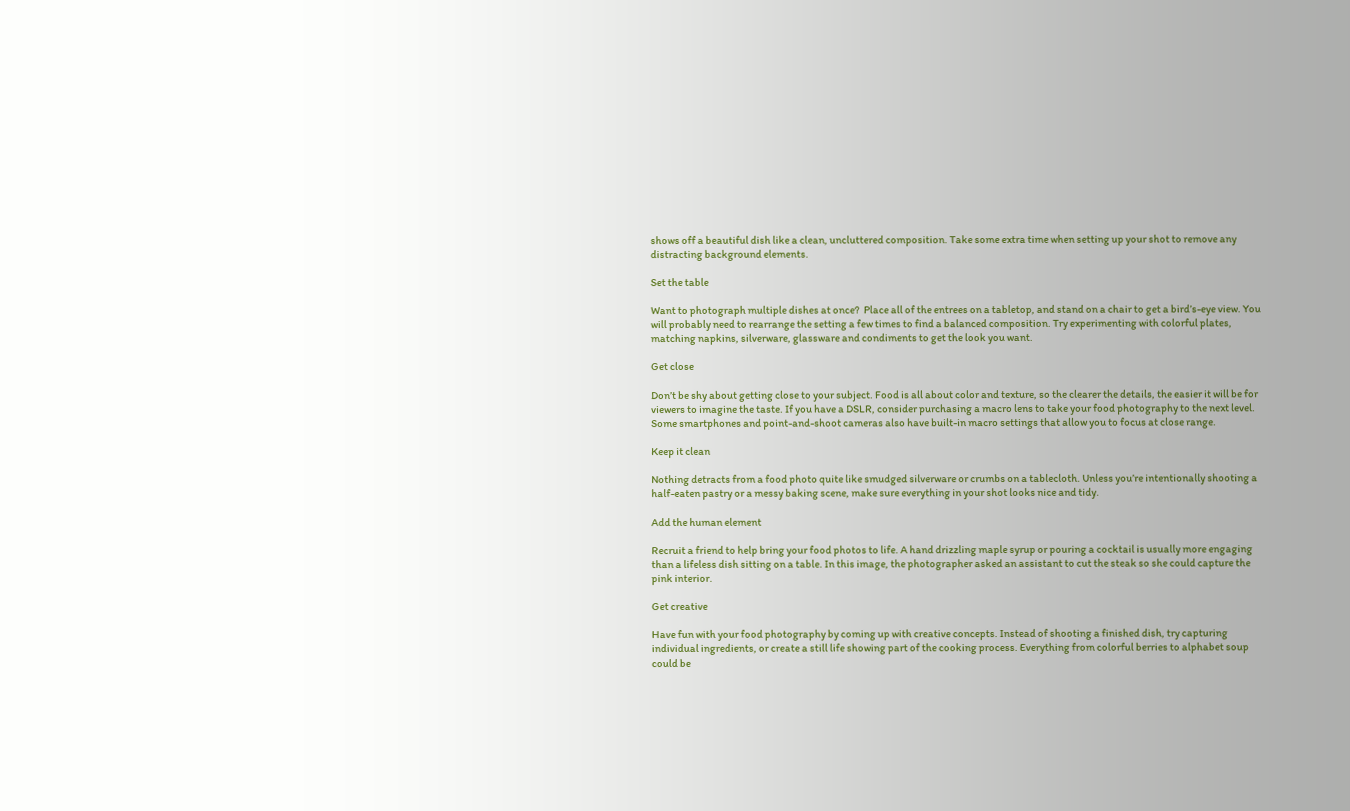shows off a beautiful dish like a clean, uncluttered composition. Take some extra time when setting up your shot to remove any distracting background elements.

Set the table

Want to photograph multiple dishes at once?  Place all of the entrees on a tabletop, and stand on a chair to get a bird’s-eye view. You will probably need to rearrange the setting a few times to find a balanced composition. Try experimenting with colorful plates, matching napkins, silverware, glassware and condiments to get the look you want.

Get close

Don’t be shy about getting close to your subject. Food is all about color and texture, so the clearer the details, the easier it will be for viewers to imagine the taste. If you have a DSLR, consider purchasing a macro lens to take your food photography to the next level. Some smartphones and point-and-shoot cameras also have built-in macro settings that allow you to focus at close range.

Keep it clean

Nothing detracts from a food photo quite like smudged silverware or crumbs on a tablecloth. Unless you’re intentionally shooting a half-eaten pastry or a messy baking scene, make sure everything in your shot looks nice and tidy.

Add the human element

Recruit a friend to help bring your food photos to life. A hand drizzling maple syrup or pouring a cocktail is usually more engaging than a lifeless dish sitting on a table. In this image, the photographer asked an assistant to cut the steak so she could capture the pink interior.

Get creative

Have fun with your food photography by coming up with creative concepts. Instead of shooting a finished dish, try capturing individual ingredients, or create a still life showing part of the cooking process. Everything from colorful berries to alphabet soup could be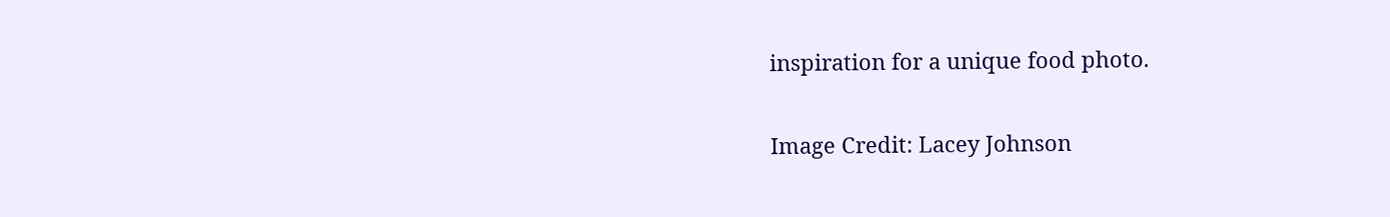inspiration for a unique food photo.

Image Credit: Lacey Johnson